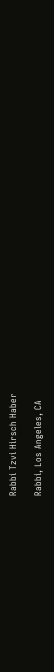Rabbi Tzvi Hirsch Haber

Rabbi, Los Angeles, CA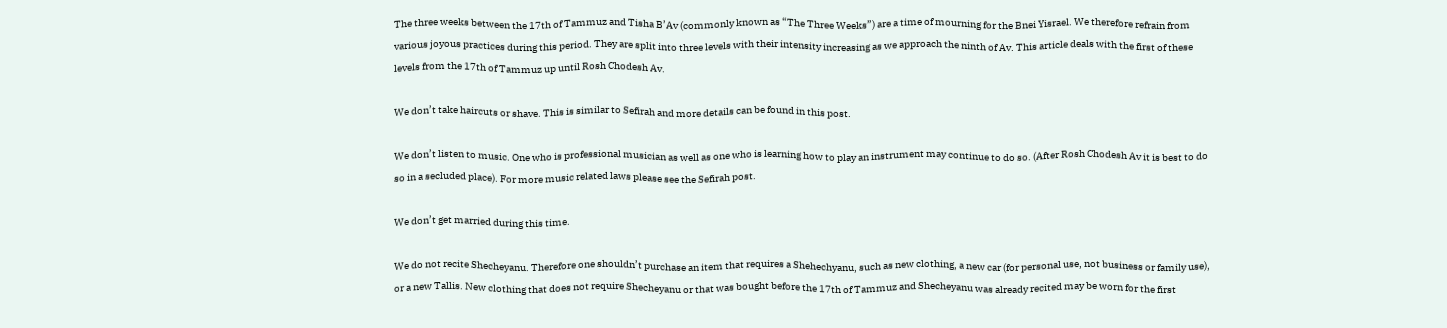The three weeks between the 17th of Tammuz and Tisha B’Av (commonly known as “The Three Weeks”) are a time of mourning for the Bnei Yisrael. We therefore refrain from various joyous practices during this period. They are split into three levels with their intensity increasing as we approach the ninth of Av. This article deals with the first of these levels from the 17th of Tammuz up until Rosh Chodesh Av.

We don’t take haircuts or shave. This is similar to Sefirah and more details can be found in this post.

We don’t listen to music. One who is professional musician as well as one who is learning how to play an instrument may continue to do so. (After Rosh Chodesh Av it is best to do so in a secluded place). For more music related laws please see the Sefirah post.

We don’t get married during this time.

We do not recite Shecheyanu. Therefore one shouldn’t purchase an item that requires a Shehechyanu, such as new clothing, a new car (for personal use, not business or family use), or a new Tallis. New clothing that does not require Shecheyanu or that was bought before the 17th of Tammuz and Shecheyanu was already recited may be worn for the first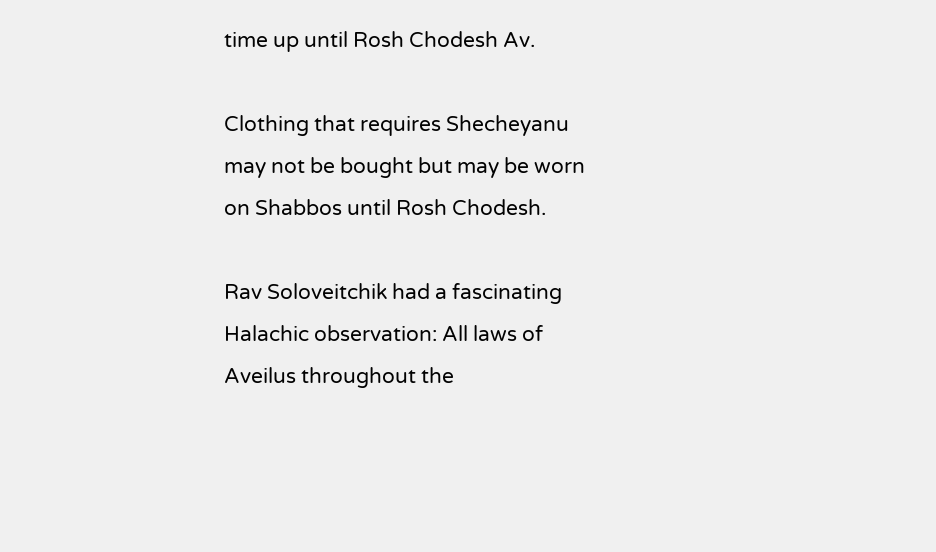time up until Rosh Chodesh Av.

Clothing that requires Shecheyanu may not be bought but may be worn on Shabbos until Rosh Chodesh.

Rav Soloveitchik had a fascinating Halachic observation: All laws of Aveilus throughout the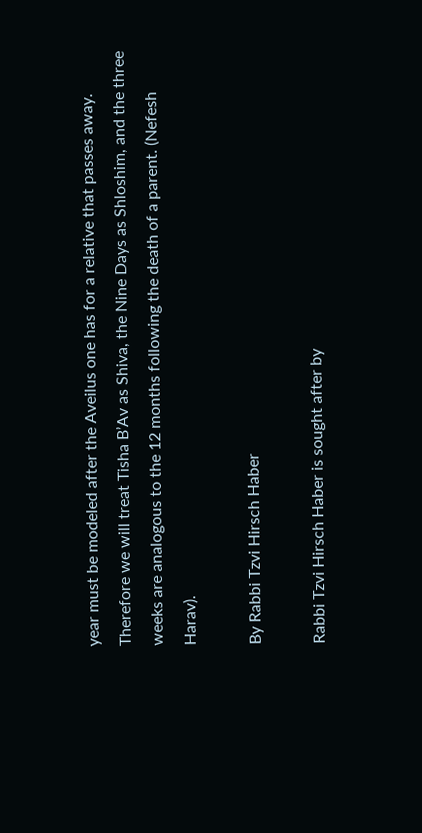year must be modeled after the Aveilus one has for a relative that passes away. Therefore we will treat Tisha B’Av as Shiva, the Nine Days as Shloshim, and the three weeks are analogous to the 12 months following the death of a parent. (Nefesh Harav).

By Rabbi Tzvi Hirsch Haber

Rabbi Tzvi Hirsch Haber is sought after by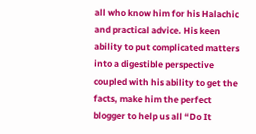all who know him for his Halachic and practical advice. His keen ability to put complicated matters into a digestible perspective coupled with his ability to get the facts, make him the perfect blogger to help us all “Do It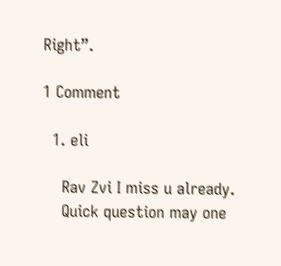Right”.

1 Comment

  1. eli

    Rav Zvi I miss u already.
    Quick question may one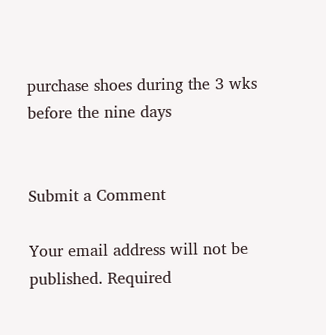purchase shoes during the 3 wks before the nine days


Submit a Comment

Your email address will not be published. Required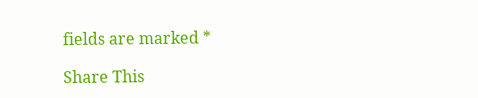fields are marked *

Share This